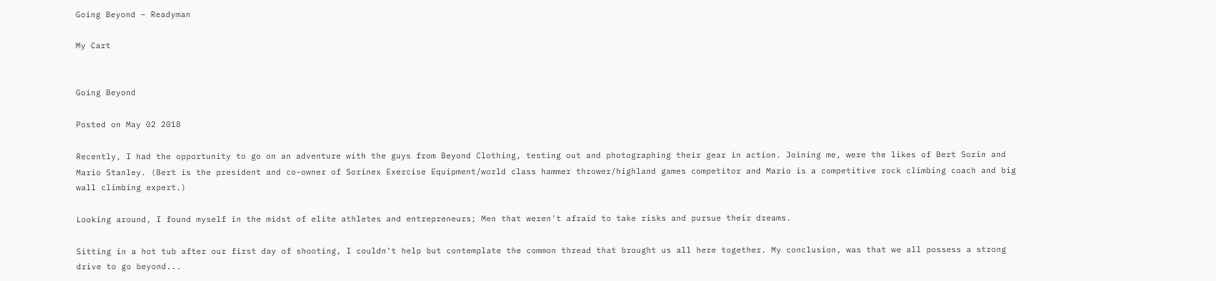Going Beyond – Readyman

My Cart


Going Beyond

Posted on May 02 2018

Recently, I had the opportunity to go on an adventure with the guys from Beyond Clothing, testing out and photographing their gear in action. Joining me, were the likes of Bert Sorin and Mario Stanley. (Bert is the president and co-owner of Sorinex Exercise Equipment/world class hammer thrower/highland games competitor and Mario is a competitive rock climbing coach and big wall climbing expert.)

Looking around, I found myself in the midst of elite athletes and entrepreneurs; Men that weren't afraid to take risks and pursue their dreams.

Sitting in a hot tub after our first day of shooting, I couldn't help but contemplate the common thread that brought us all here together. My conclusion, was that we all possess a strong drive to go beyond...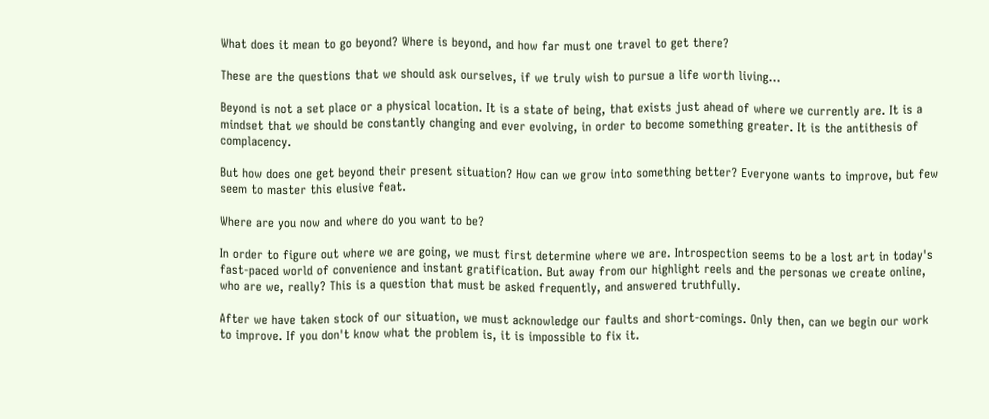What does it mean to go beyond? Where is beyond, and how far must one travel to get there?

These are the questions that we should ask ourselves, if we truly wish to pursue a life worth living...

Beyond is not a set place or a physical location. It is a state of being, that exists just ahead of where we currently are. It is a mindset that we should be constantly changing and ever evolving, in order to become something greater. It is the antithesis of complacency.

But how does one get beyond their present situation? How can we grow into something better? Everyone wants to improve, but few seem to master this elusive feat.

Where are you now and where do you want to be?

In order to figure out where we are going, we must first determine where we are. Introspection seems to be a lost art in today's fast-paced world of convenience and instant gratification. But away from our highlight reels and the personas we create online, who are we, really? This is a question that must be asked frequently, and answered truthfully.

After we have taken stock of our situation, we must acknowledge our faults and short-comings. Only then, can we begin our work to improve. If you don't know what the problem is, it is impossible to fix it.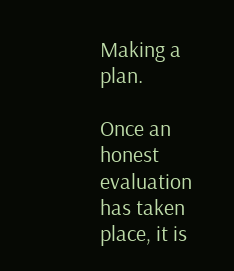Making a plan.

Once an honest evaluation has taken place, it is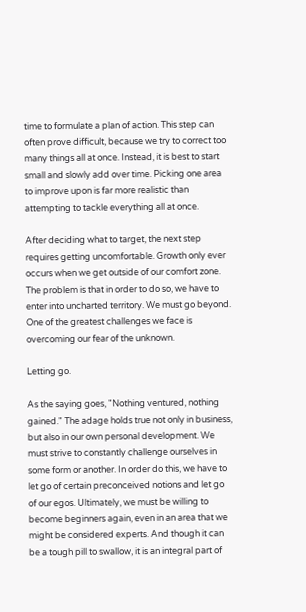time to formulate a plan of action. This step can often prove difficult, because we try to correct too many things all at once. Instead, it is best to start small and slowly add over time. Picking one area to improve upon is far more realistic than attempting to tackle everything all at once.

After deciding what to target, the next step requires getting uncomfortable. Growth only ever occurs when we get outside of our comfort zone. The problem is that in order to do so, we have to enter into uncharted territory. We must go beyond. One of the greatest challenges we face is overcoming our fear of the unknown.

Letting go.

As the saying goes, "Nothing ventured, nothing gained." The adage holds true not only in business, but also in our own personal development. We must strive to constantly challenge ourselves in some form or another. In order do this, we have to let go of certain preconceived notions and let go of our egos. Ultimately, we must be willing to become beginners again, even in an area that we might be considered experts. And though it can be a tough pill to swallow, it is an integral part of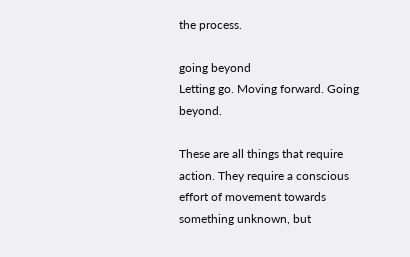the process.

going beyond
Letting go. Moving forward. Going beyond.

These are all things that require action. They require a conscious effort of movement towards something unknown, but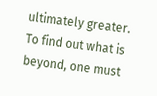ultimately greater. To find out what is beyond, one must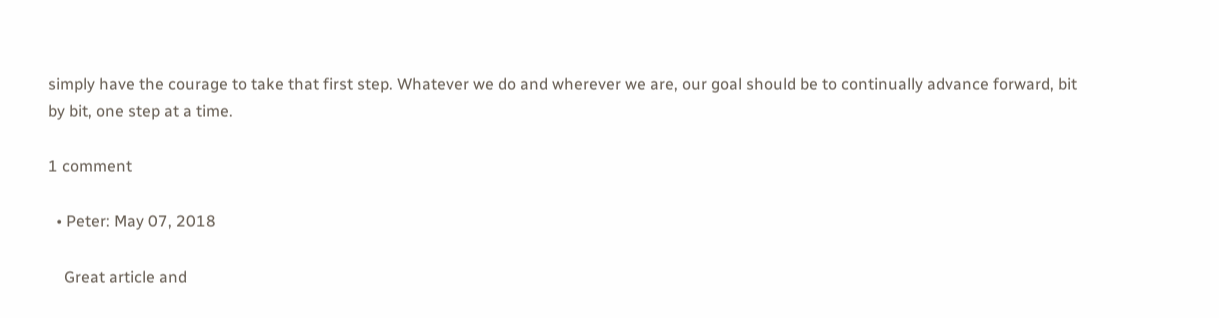simply have the courage to take that first step. Whatever we do and wherever we are, our goal should be to continually advance forward, bit by bit, one step at a time.

1 comment

  • Peter: May 07, 2018

    Great article and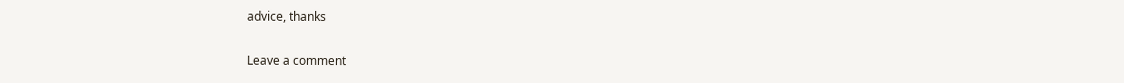advice, thanks

Leave a comment